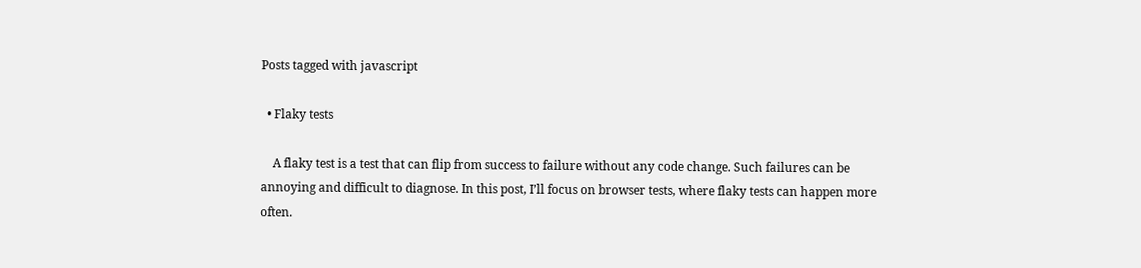Posts tagged with javascript

  • Flaky tests

    A flaky test is a test that can flip from success to failure without any code change. Such failures can be annoying and difficult to diagnose. In this post, I’ll focus on browser tests, where flaky tests can happen more often.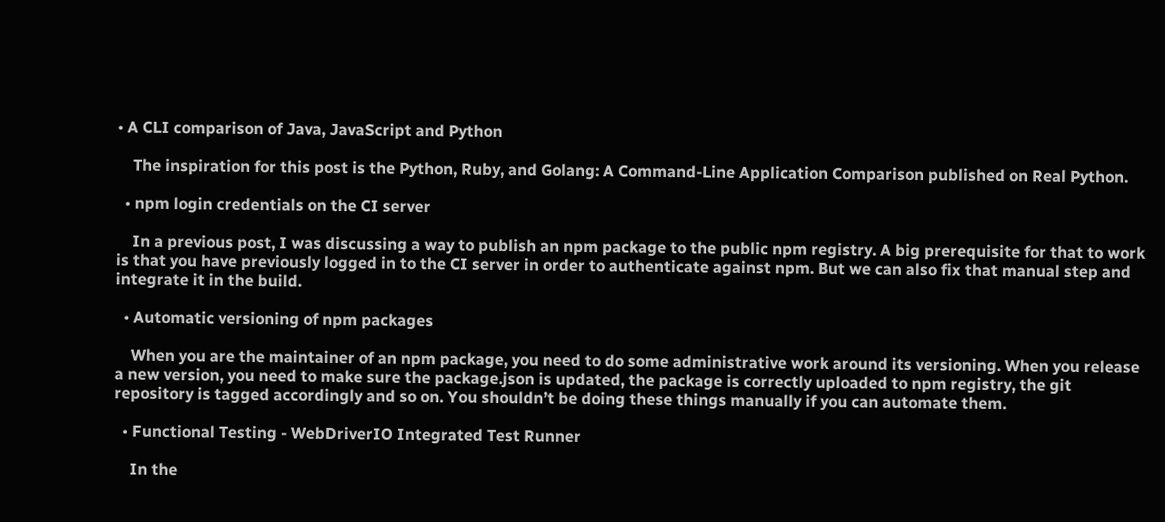• A CLI comparison of Java, JavaScript and Python

    The inspiration for this post is the Python, Ruby, and Golang: A Command-Line Application Comparison published on Real Python.

  • npm login credentials on the CI server

    In a previous post, I was discussing a way to publish an npm package to the public npm registry. A big prerequisite for that to work is that you have previously logged in to the CI server in order to authenticate against npm. But we can also fix that manual step and integrate it in the build.

  • Automatic versioning of npm packages

    When you are the maintainer of an npm package, you need to do some administrative work around its versioning. When you release a new version, you need to make sure the package.json is updated, the package is correctly uploaded to npm registry, the git repository is tagged accordingly and so on. You shouldn’t be doing these things manually if you can automate them.

  • Functional Testing - WebDriverIO Integrated Test Runner

    In the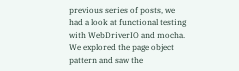previous series of posts, we had a look at functional testing with WebDriverIO and mocha. We explored the page object pattern and saw the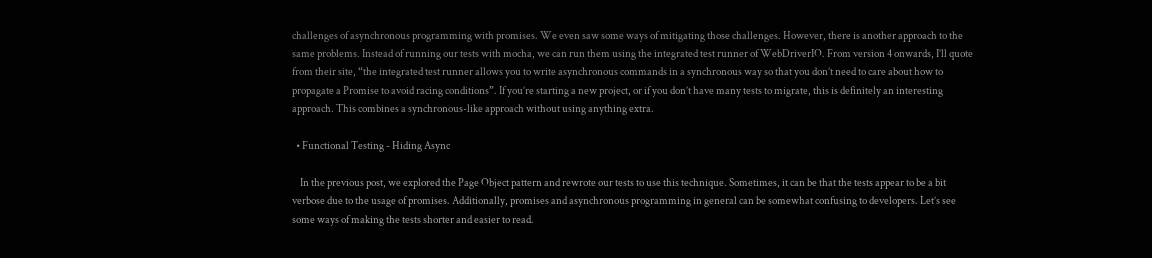challenges of asynchronous programming with promises. We even saw some ways of mitigating those challenges. However, there is another approach to the same problems. Instead of running our tests with mocha, we can run them using the integrated test runner of WebDriverIO. From version 4 onwards, I’ll quote from their site, “the integrated test runner allows you to write asynchronous commands in a synchronous way so that you don’t need to care about how to propagate a Promise to avoid racing conditions”. If you’re starting a new project, or if you don’t have many tests to migrate, this is definitely an interesting approach. This combines a synchronous-like approach without using anything extra.

  • Functional Testing - Hiding Async

    In the previous post, we explored the Page Object pattern and rewrote our tests to use this technique. Sometimes, it can be that the tests appear to be a bit verbose due to the usage of promises. Additionally, promises and asynchronous programming in general can be somewhat confusing to developers. Let’s see some ways of making the tests shorter and easier to read.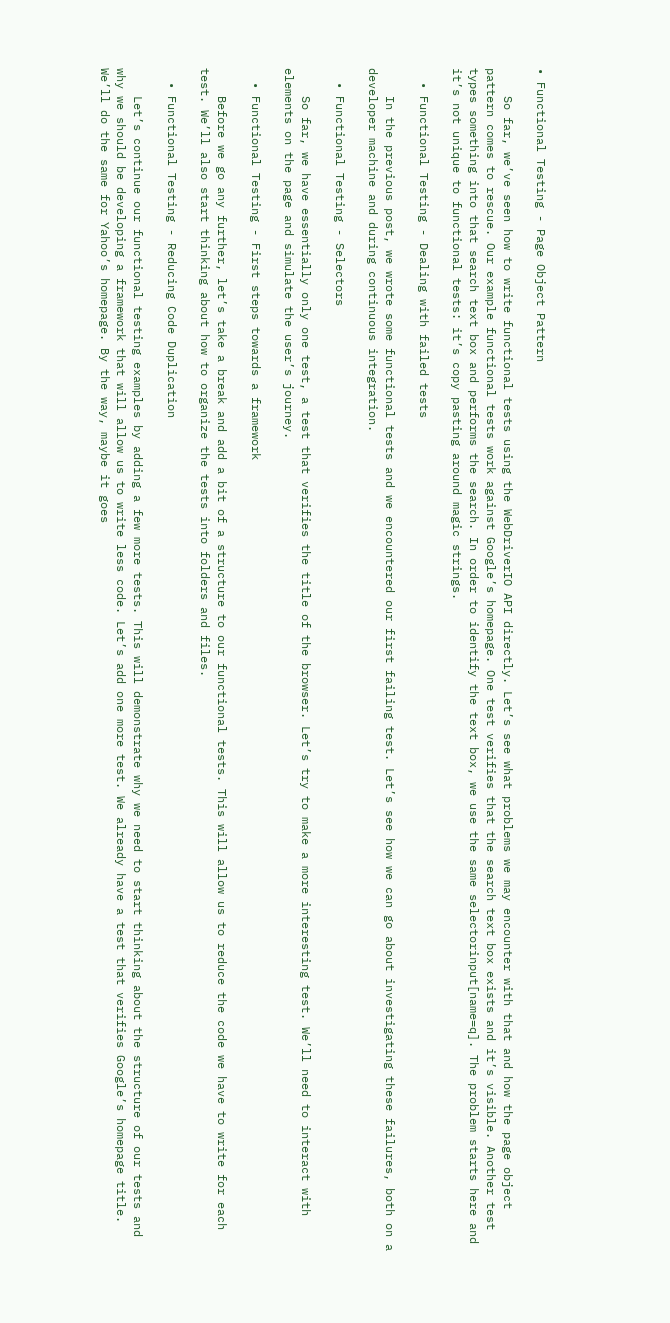• Functional Testing - Page Object Pattern

    So far, we’ve seen how to write functional tests using the WebDriverIO API directly. Let’s see what problems we may encounter with that and how the page object pattern comes to rescue. Our example functional tests work against Google’s homepage. One test verifies that the search text box exists and it’s visible. Another test types something into that search text box and performs the search. In order to identify the text box, we use the same selectorinput[name=q]. The problem starts here and it’s not unique to functional tests: it’s copy pasting around magic strings.

  • Functional Testing - Dealing with failed tests

    In the previous post, we wrote some functional tests and we encountered our first failing test. Let’s see how we can go about investigating these failures, both on a developer machine and during continuous integration.

  • Functional Testing - Selectors

    So far, we have essentially only one test, a test that verifies the title of the browser. Let’s try to make a more interesting test. We’ll need to interact with elements on the page and simulate the user’s journey.

  • Functional Testing - First steps towards a framework

    Before we go any further, let’s take a break and add a bit of a structure to our functional tests. This will allow us to reduce the code we have to write for each test. We’ll also start thinking about how to organize the tests into folders and files.

  • Functional Testing - Reducing Code Duplication

    Let’s continue our functional testing examples by adding a few more tests. This will demonstrate why we need to start thinking about the structure of our tests and why we should be developing a framework that will allow us to write less code. Let’s add one more test. We already have a test that verifies Google’s homepage title. We’ll do the same for Yahoo’s homepage. By the way, maybe it goes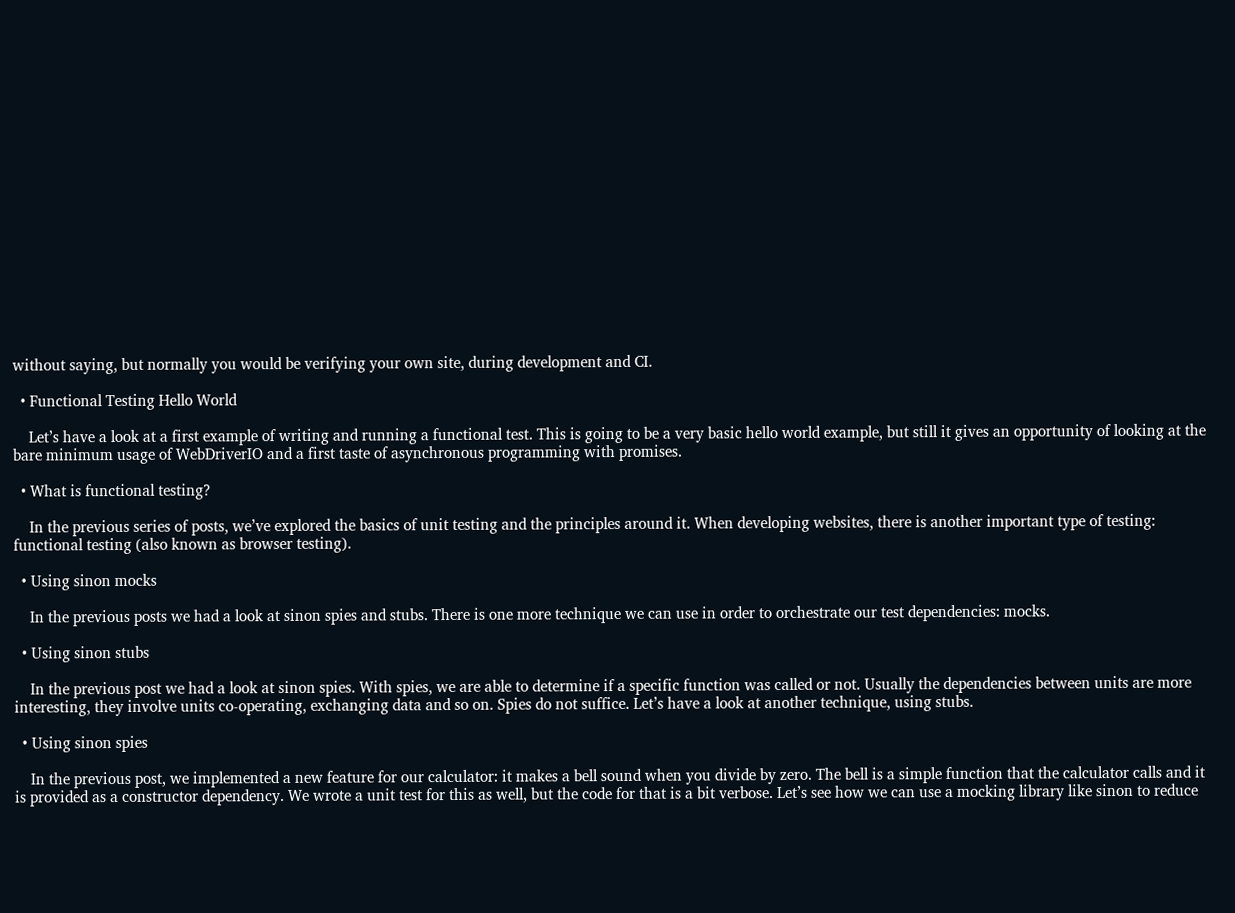without saying, but normally you would be verifying your own site, during development and CI.

  • Functional Testing Hello World

    Let’s have a look at a first example of writing and running a functional test. This is going to be a very basic hello world example, but still it gives an opportunity of looking at the bare minimum usage of WebDriverIO and a first taste of asynchronous programming with promises.

  • What is functional testing?

    In the previous series of posts, we’ve explored the basics of unit testing and the principles around it. When developing websites, there is another important type of testing: functional testing (also known as browser testing).

  • Using sinon mocks

    In the previous posts we had a look at sinon spies and stubs. There is one more technique we can use in order to orchestrate our test dependencies: mocks.

  • Using sinon stubs

    In the previous post we had a look at sinon spies. With spies, we are able to determine if a specific function was called or not. Usually the dependencies between units are more interesting, they involve units co-operating, exchanging data and so on. Spies do not suffice. Let’s have a look at another technique, using stubs.

  • Using sinon spies

    In the previous post, we implemented a new feature for our calculator: it makes a bell sound when you divide by zero. The bell is a simple function that the calculator calls and it is provided as a constructor dependency. We wrote a unit test for this as well, but the code for that is a bit verbose. Let’s see how we can use a mocking library like sinon to reduce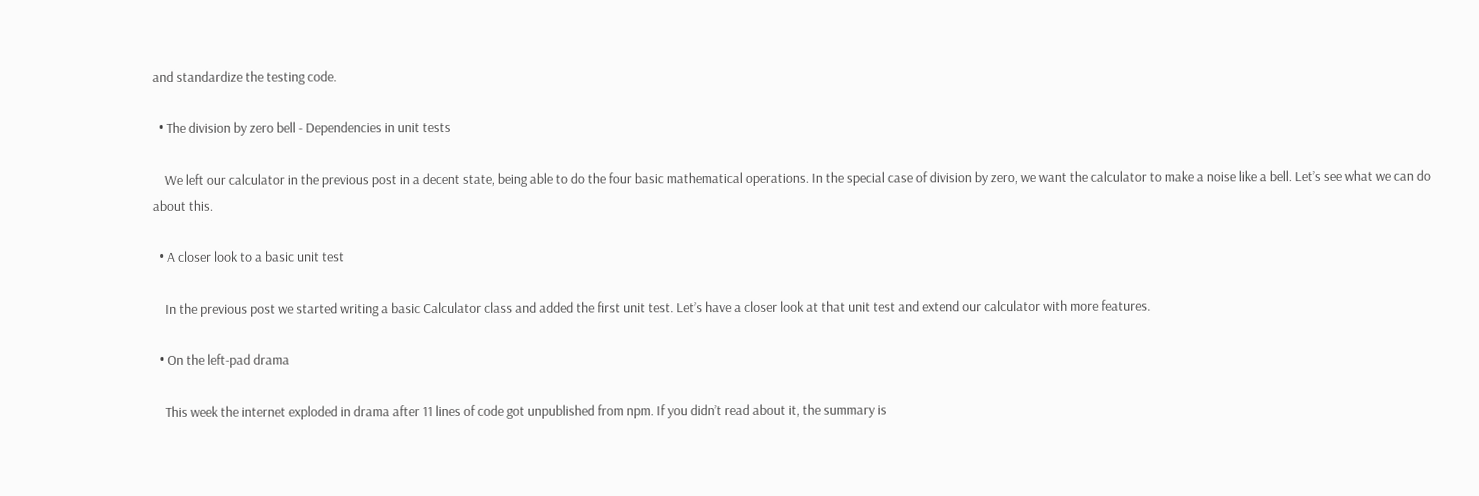and standardize the testing code.

  • The division by zero bell - Dependencies in unit tests

    We left our calculator in the previous post in a decent state, being able to do the four basic mathematical operations. In the special case of division by zero, we want the calculator to make a noise like a bell. Let’s see what we can do about this.

  • A closer look to a basic unit test

    In the previous post we started writing a basic Calculator class and added the first unit test. Let’s have a closer look at that unit test and extend our calculator with more features.

  • On the left-pad drama

    This week the internet exploded in drama after 11 lines of code got unpublished from npm. If you didn’t read about it, the summary is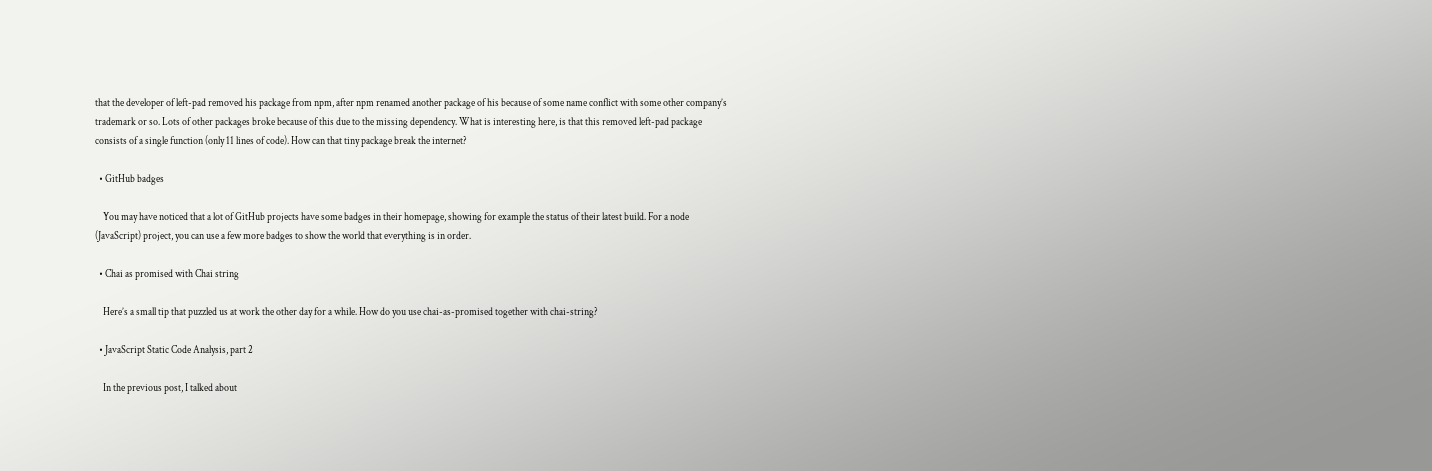that the developer of left-pad removed his package from npm, after npm renamed another package of his because of some name conflict with some other company’s trademark or so. Lots of other packages broke because of this due to the missing dependency. What is interesting here, is that this removed left-pad package consists of a single function (only 11 lines of code). How can that tiny package break the internet?

  • GitHub badges

    You may have noticed that a lot of GitHub projects have some badges in their homepage, showing for example the status of their latest build. For a node (JavaScript) project, you can use a few more badges to show the world that everything is in order.

  • Chai as promised with Chai string

    Here’s a small tip that puzzled us at work the other day for a while. How do you use chai-as-promised together with chai-string?

  • JavaScript Static Code Analysis, part 2

    In the previous post, I talked about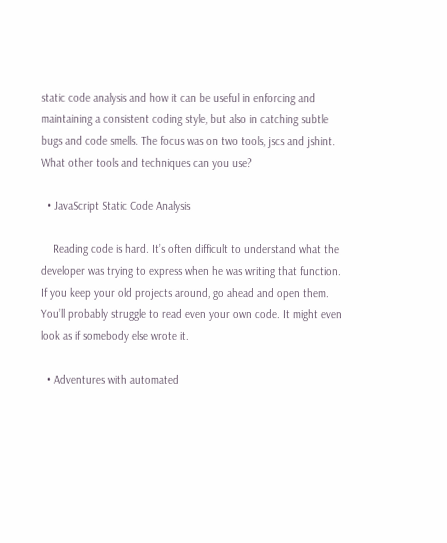static code analysis and how it can be useful in enforcing and maintaining a consistent coding style, but also in catching subtle bugs and code smells. The focus was on two tools, jscs and jshint. What other tools and techniques can you use?

  • JavaScript Static Code Analysis

    Reading code is hard. It’s often difficult to understand what the developer was trying to express when he was writing that function. If you keep your old projects around, go ahead and open them. You’ll probably struggle to read even your own code. It might even look as if somebody else wrote it.

  • Adventures with automated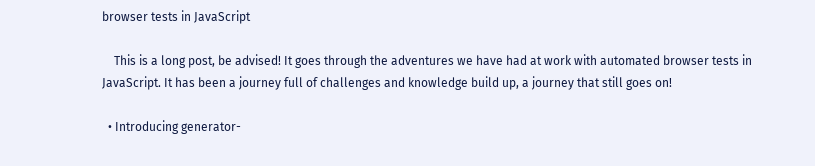browser tests in JavaScript

    This is a long post, be advised! It goes through the adventures we have had at work with automated browser tests in JavaScript. It has been a journey full of challenges and knowledge build up, a journey that still goes on!

  • Introducing generator-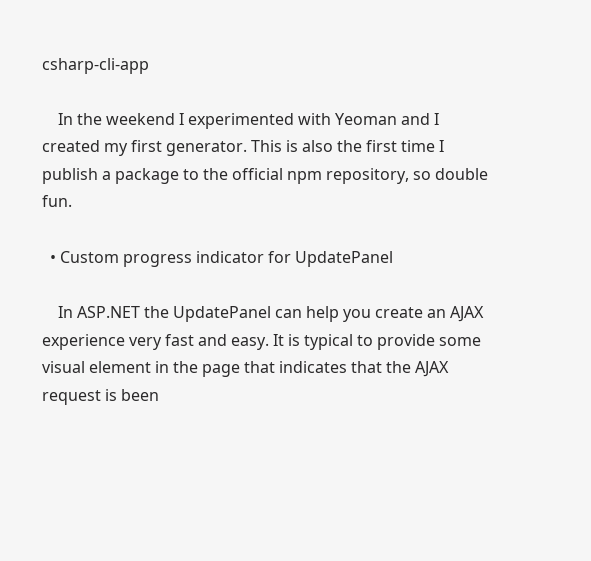csharp-cli-app

    In the weekend I experimented with Yeoman and I created my first generator. This is also the first time I publish a package to the official npm repository, so double fun.

  • Custom progress indicator for UpdatePanel

    In ASP.NET the UpdatePanel can help you create an AJAX experience very fast and easy. It is typical to provide some visual element in the page that indicates that the AJAX request is been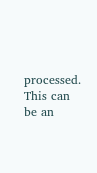processed. This can be an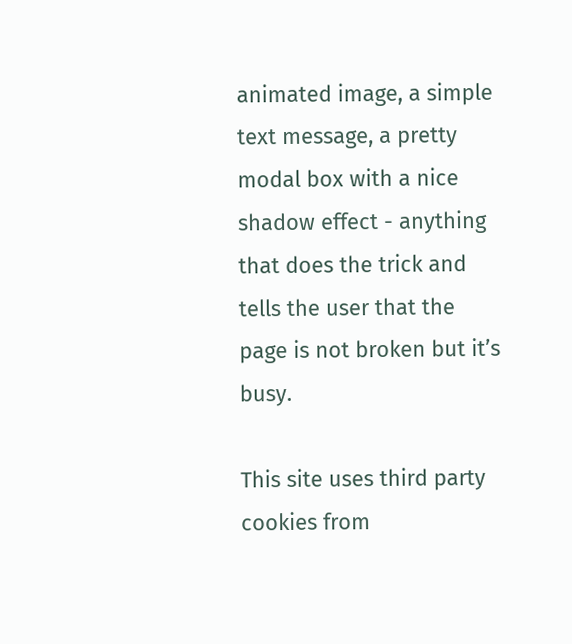animated image, a simple text message, a pretty modal box with a nice shadow effect - anything that does the trick and tells the user that the page is not broken but it’s busy.

This site uses third party cookies from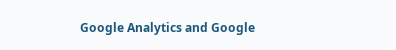Google Analytics and Google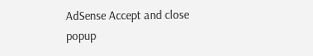AdSense Accept and close popup